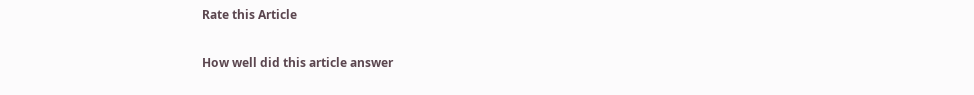Rate this Article

How well did this article answer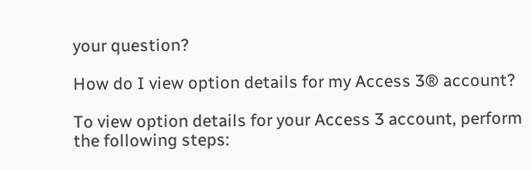your question?

How do I view option details for my Access 3® account?

To view option details for your Access 3 account, perform the following steps: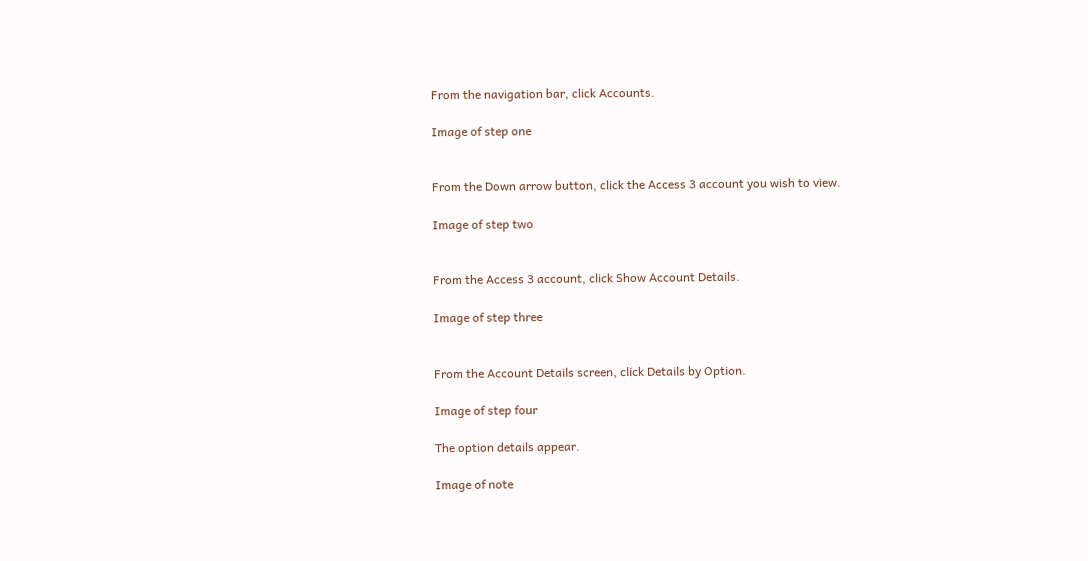From the navigation bar, click Accounts.

Image of step one


From the Down arrow button, click the Access 3 account you wish to view.

Image of step two


From the Access 3 account, click Show Account Details.

Image of step three


From the Account Details screen, click Details by Option.

Image of step four

The option details appear.

Image of note